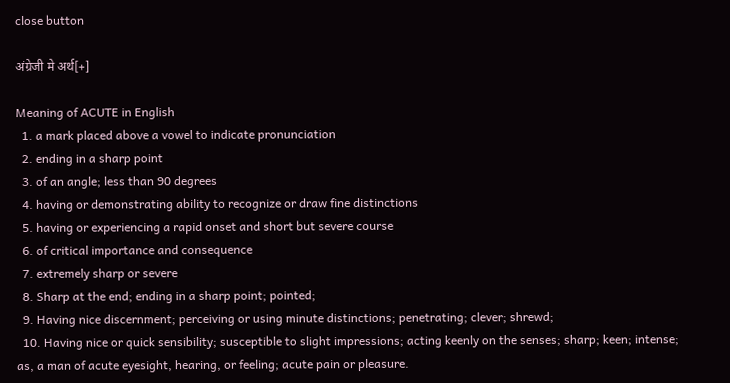close button

अंग्रेजी मे अर्थ[+]

Meaning of ACUTE in English
  1. a mark placed above a vowel to indicate pronunciation
  2. ending in a sharp point
  3. of an angle; less than 90 degrees
  4. having or demonstrating ability to recognize or draw fine distinctions
  5. having or experiencing a rapid onset and short but severe course
  6. of critical importance and consequence
  7. extremely sharp or severe
  8. Sharp at the end; ending in a sharp point; pointed;
  9. Having nice discernment; perceiving or using minute distinctions; penetrating; clever; shrewd;
  10. Having nice or quick sensibility; susceptible to slight impressions; acting keenly on the senses; sharp; keen; intense; as, a man of acute eyesight, hearing, or feeling; acute pain or pleasure.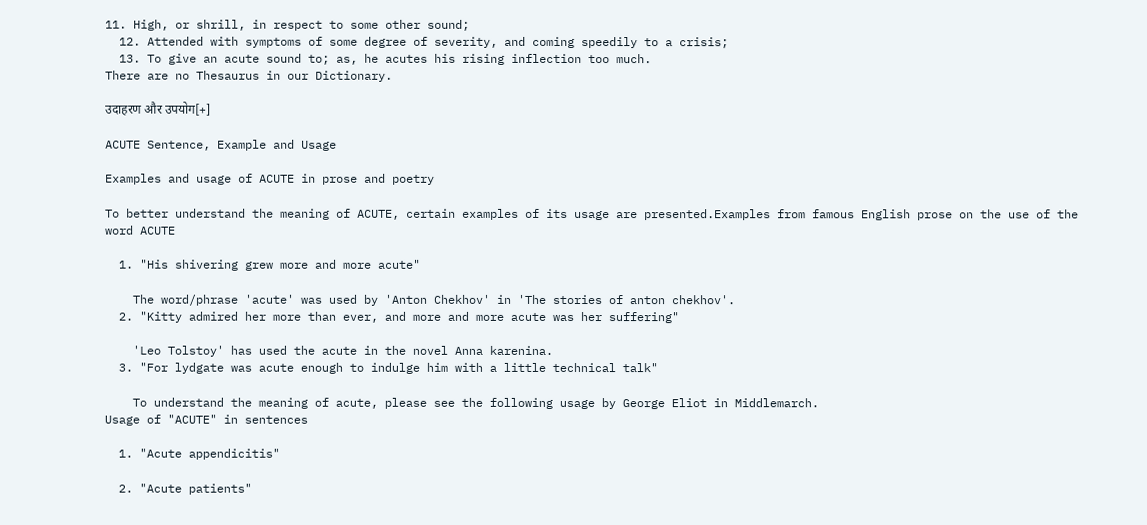11. High, or shrill, in respect to some other sound;
  12. Attended with symptoms of some degree of severity, and coming speedily to a crisis;
  13. To give an acute sound to; as, he acutes his rising inflection too much.
There are no Thesaurus in our Dictionary.

उदाहरण और उपयोग[+]

ACUTE Sentence, Example and Usage

Examples and usage of ACUTE in prose and poetry

To better understand the meaning of ACUTE, certain examples of its usage are presented.Examples from famous English prose on the use of the word ACUTE

  1. "His shivering grew more and more acute"

    The word/phrase 'acute' was used by 'Anton Chekhov' in 'The stories of anton chekhov'.
  2. "Kitty admired her more than ever, and more and more acute was her suffering"

    'Leo Tolstoy' has used the acute in the novel Anna karenina.
  3. "For lydgate was acute enough to indulge him with a little technical talk"

    To understand the meaning of acute, please see the following usage by George Eliot in Middlemarch.
Usage of "ACUTE" in sentences

  1. "Acute appendicitis"

  2. "Acute patients"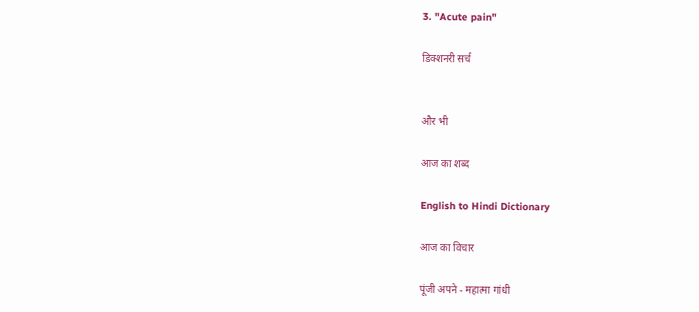3. "Acute pain"

डिक्शनरी सर्च


और भी

आज का शब्द

English to Hindi Dictionary

आज का विचार

पूंजी अपने - महात्मा गांधी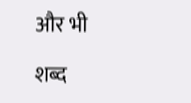और भी

शब्द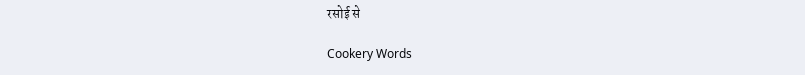रसोई से

Cookery Words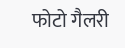फोटो गैलरी